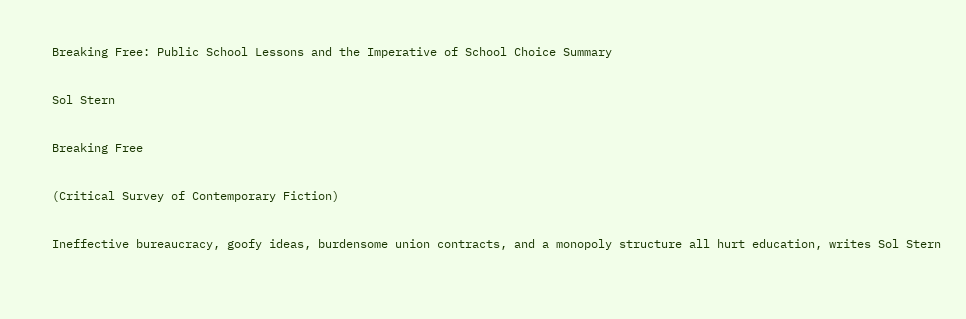Breaking Free: Public School Lessons and the Imperative of School Choice Summary

Sol Stern

Breaking Free

(Critical Survey of Contemporary Fiction)

Ineffective bureaucracy, goofy ideas, burdensome union contracts, and a monopoly structure all hurt education, writes Sol Stern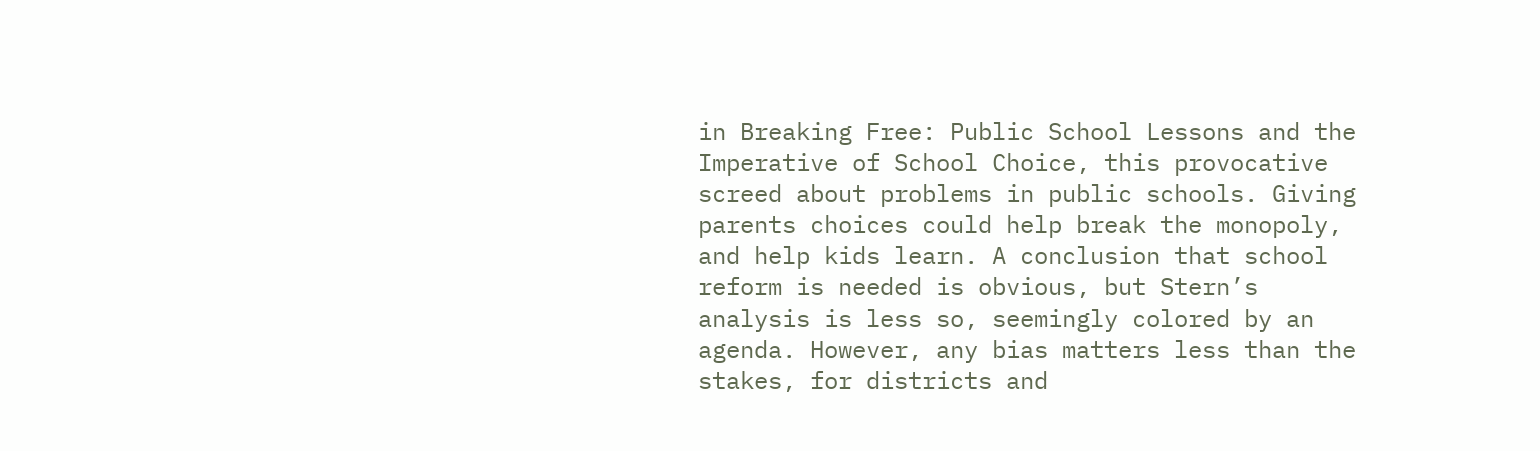in Breaking Free: Public School Lessons and the Imperative of School Choice, this provocative screed about problems in public schools. Giving parents choices could help break the monopoly, and help kids learn. A conclusion that school reform is needed is obvious, but Stern’s analysis is less so, seemingly colored by an agenda. However, any bias matters less than the stakes, for districts and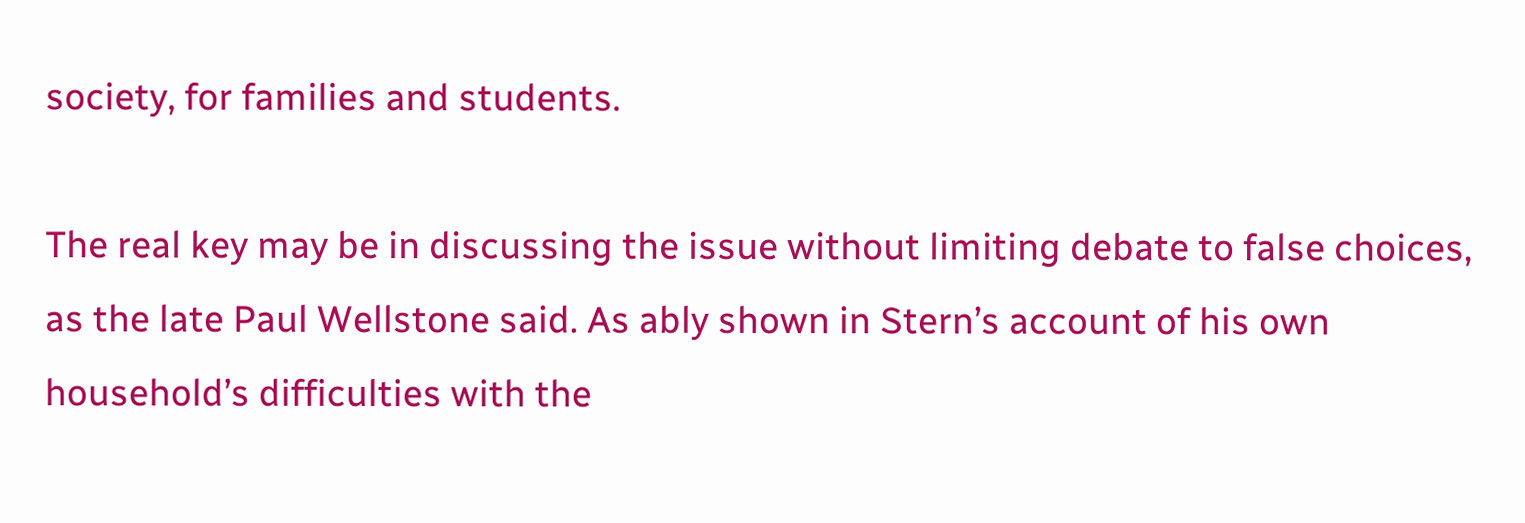society, for families and students.

The real key may be in discussing the issue without limiting debate to false choices, as the late Paul Wellstone said. As ably shown in Stern’s account of his own household’s difficulties with the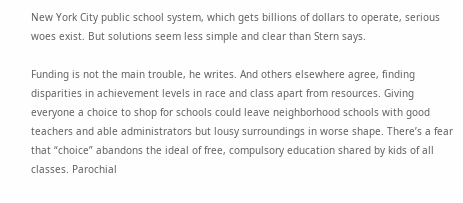New York City public school system, which gets billions of dollars to operate, serious woes exist. But solutions seem less simple and clear than Stern says.

Funding is not the main trouble, he writes. And others elsewhere agree, finding disparities in achievement levels in race and class apart from resources. Giving everyone a choice to shop for schools could leave neighborhood schools with good teachers and able administrators but lousy surroundings in worse shape. There’s a fear that “choice” abandons the ideal of free, compulsory education shared by kids of all classes. Parochial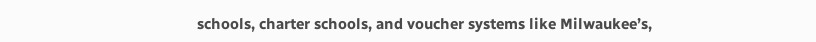schools, charter schools, and voucher systems like Milwaukee’s,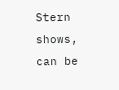Stern shows, can be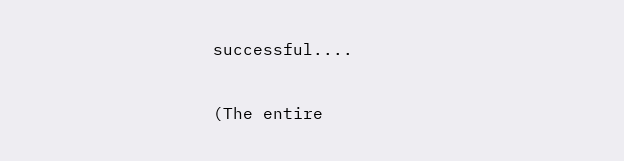successful....

(The entire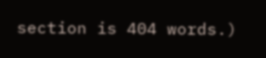section is 404 words.)